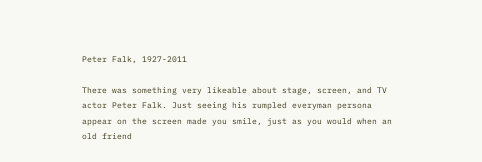Peter Falk, 1927-2011

There was something very likeable about stage, screen, and TV actor Peter Falk. Just seeing his rumpled everyman persona appear on the screen made you smile, just as you would when an old friend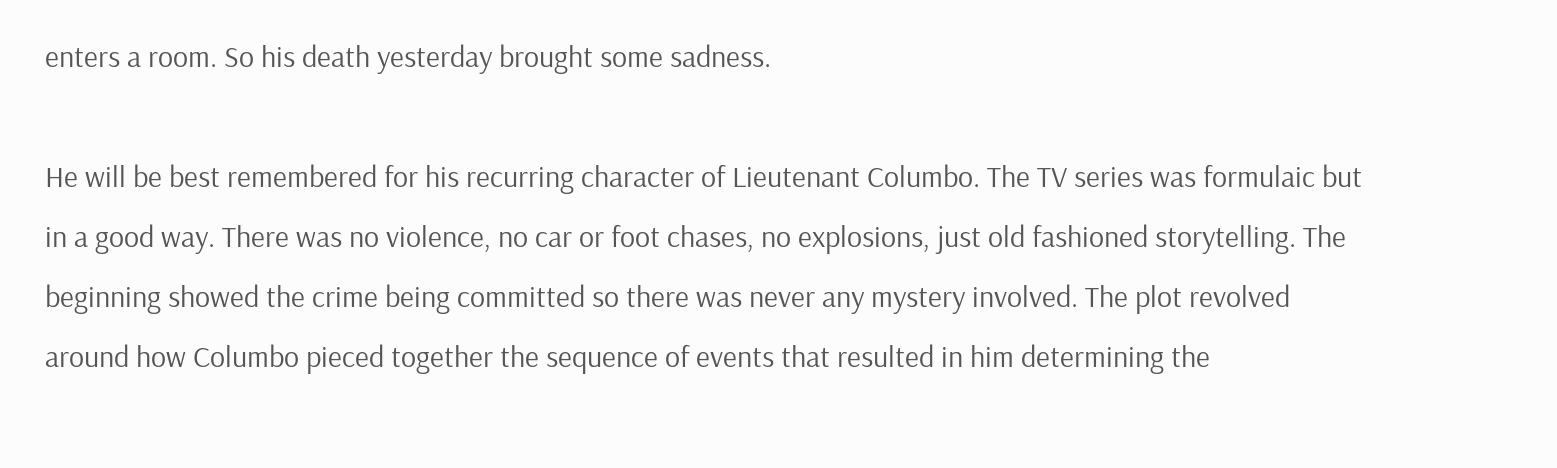enters a room. So his death yesterday brought some sadness.

He will be best remembered for his recurring character of Lieutenant Columbo. The TV series was formulaic but in a good way. There was no violence, no car or foot chases, no explosions, just old fashioned storytelling. The beginning showed the crime being committed so there was never any mystery involved. The plot revolved around how Columbo pieced together the sequence of events that resulted in him determining the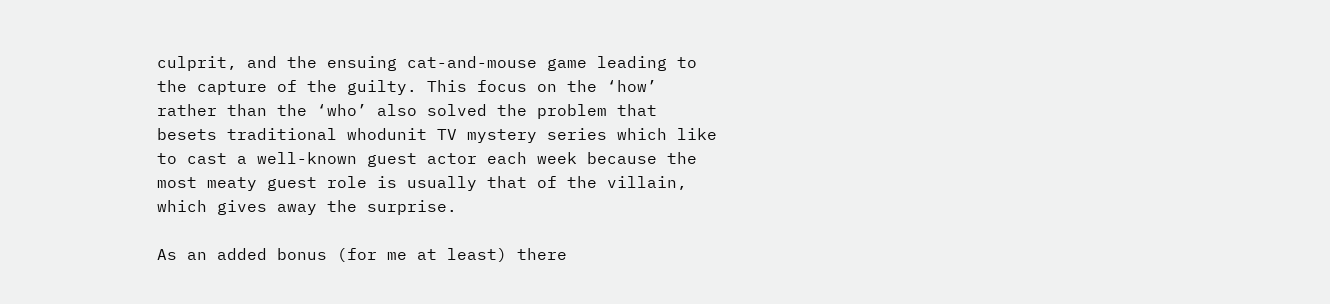culprit, and the ensuing cat-and-mouse game leading to the capture of the guilty. This focus on the ‘how’ rather than the ‘who’ also solved the problem that besets traditional whodunit TV mystery series which like to cast a well-known guest actor each week because the most meaty guest role is usually that of the villain, which gives away the surprise.

As an added bonus (for me at least) there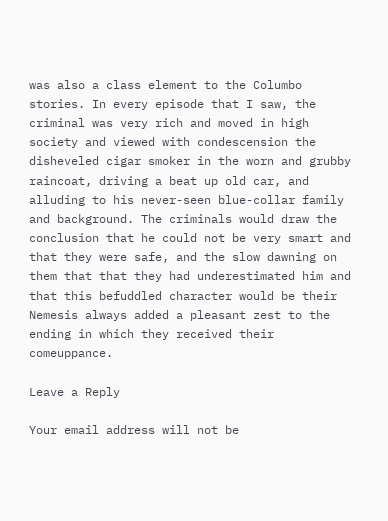was also a class element to the Columbo stories. In every episode that I saw, the criminal was very rich and moved in high society and viewed with condescension the disheveled cigar smoker in the worn and grubby raincoat, driving a beat up old car, and alluding to his never-seen blue-collar family and background. The criminals would draw the conclusion that he could not be very smart and that they were safe, and the slow dawning on them that that they had underestimated him and that this befuddled character would be their Nemesis always added a pleasant zest to the ending in which they received their comeuppance.

Leave a Reply

Your email address will not be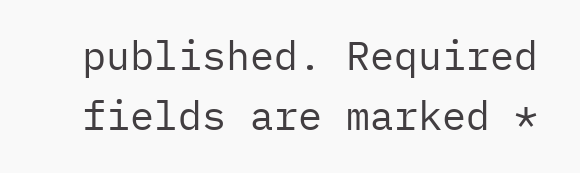published. Required fields are marked *